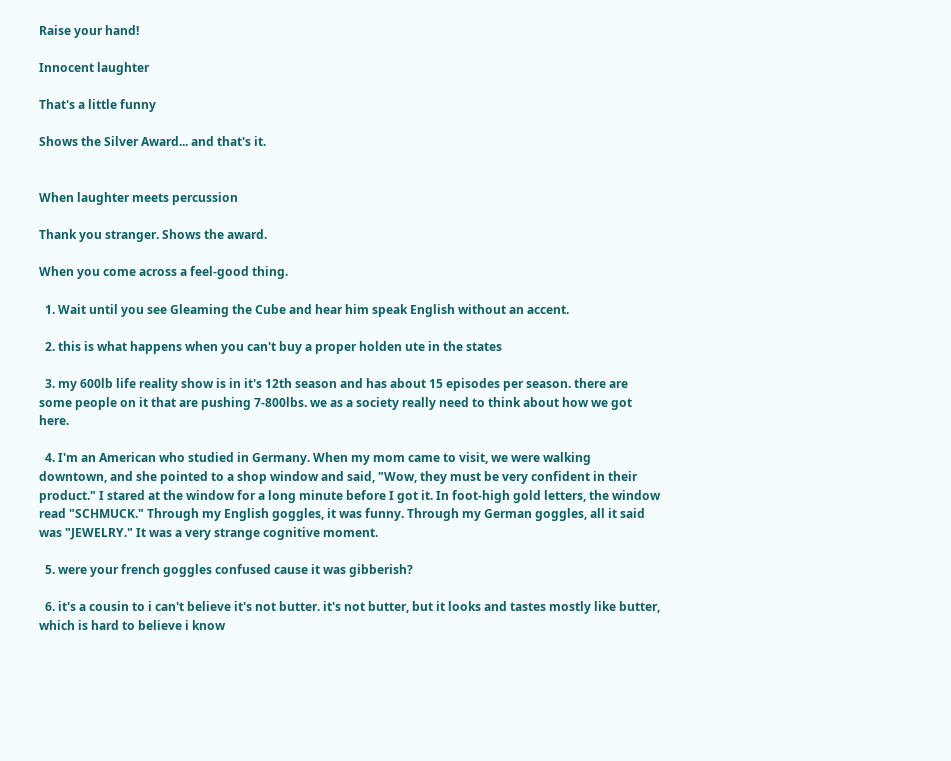Raise your hand!

Innocent laughter

That's a little funny

Shows the Silver Award... and that's it.


When laughter meets percussion

Thank you stranger. Shows the award.

When you come across a feel-good thing.

  1. Wait until you see Gleaming the Cube and hear him speak English without an accent.

  2. this is what happens when you can't buy a proper holden ute in the states

  3. my 600lb life reality show is in it's 12th season and has about 15 episodes per season. there are some people on it that are pushing 7-800lbs. we as a society really need to think about how we got here.

  4. I'm an American who studied in Germany. When my mom came to visit, we were walking downtown, and she pointed to a shop window and said, "Wow, they must be very confident in their product." I stared at the window for a long minute before I got it. In foot-high gold letters, the window read "SCHMUCK." Through my English goggles, it was funny. Through my German goggles, all it said was "JEWELRY." It was a very strange cognitive moment.

  5. were your french goggles confused cause it was gibberish?

  6. it's a cousin to i can't believe it's not butter. it's not butter, but it looks and tastes mostly like butter, which is hard to believe i know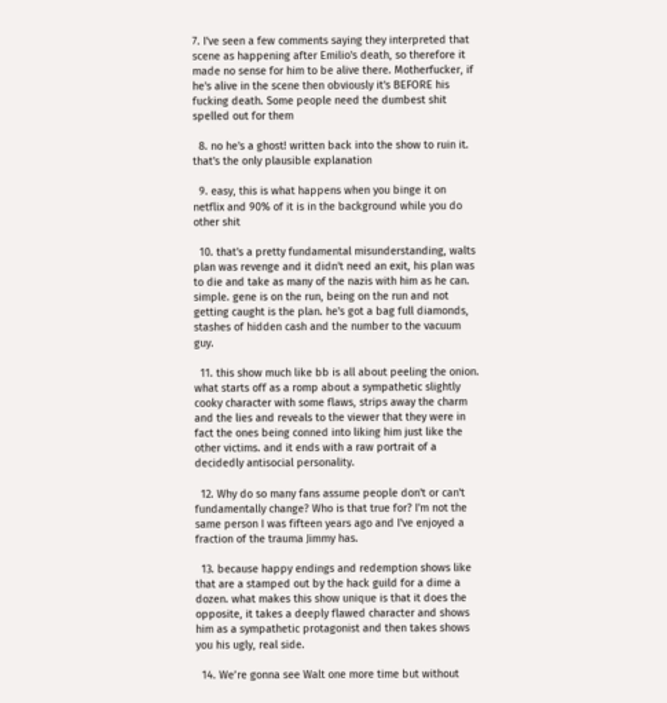7. I've seen a few comments saying they interpreted that scene as happening after Emilio's death, so therefore it made no sense for him to be alive there. Motherfucker, if he's alive in the scene then obviously it's BEFORE his fucking death. Some people need the dumbest shit spelled out for them

  8. no he's a ghost! written back into the show to ruin it. that's the only plausible explanation

  9. easy, this is what happens when you binge it on netflix and 90% of it is in the background while you do other shit

  10. that's a pretty fundamental misunderstanding, walts plan was revenge and it didn't need an exit, his plan was to die and take as many of the nazis with him as he can. simple. gene is on the run, being on the run and not getting caught is the plan. he's got a bag full diamonds, stashes of hidden cash and the number to the vacuum guy.

  11. this show much like bb is all about peeling the onion. what starts off as a romp about a sympathetic slightly cooky character with some flaws, strips away the charm and the lies and reveals to the viewer that they were in fact the ones being conned into liking him just like the other victims. and it ends with a raw portrait of a decidedly antisocial personality.

  12. Why do so many fans assume people don't or can't fundamentally change? Who is that true for? I'm not the same person I was fifteen years ago and I've enjoyed a fraction of the trauma Jimmy has.

  13. because happy endings and redemption shows like that are a stamped out by the hack guild for a dime a dozen. what makes this show unique is that it does the opposite, it takes a deeply flawed character and shows him as a sympathetic protagonist and then takes shows you his ugly, real side.

  14. We’re gonna see Walt one more time but without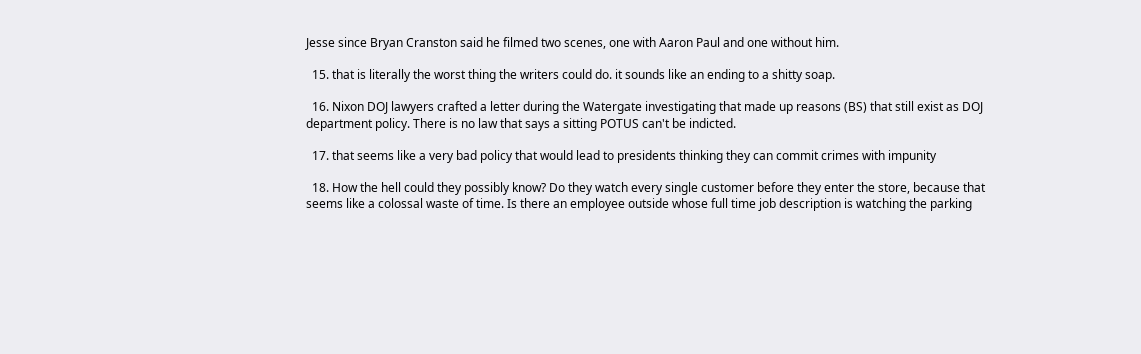Jesse since Bryan Cranston said he filmed two scenes, one with Aaron Paul and one without him.

  15. that is literally the worst thing the writers could do. it sounds like an ending to a shitty soap.

  16. Nixon DOJ lawyers crafted a letter during the Watergate investigating that made up reasons (BS) that still exist as DOJ department policy. There is no law that says a sitting POTUS can't be indicted.

  17. that seems like a very bad policy that would lead to presidents thinking they can commit crimes with impunity

  18. How the hell could they possibly know? Do they watch every single customer before they enter the store, because that seems like a colossal waste of time. Is there an employee outside whose full time job description is watching the parking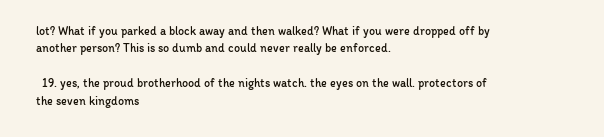lot? What if you parked a block away and then walked? What if you were dropped off by another person? This is so dumb and could never really be enforced.

  19. yes, the proud brotherhood of the nights watch. the eyes on the wall. protectors of the seven kingdoms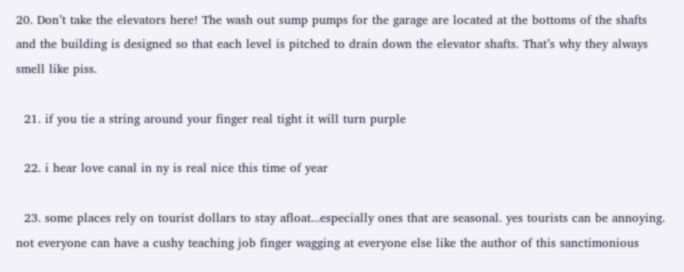20. Don’t take the elevators here! The wash out sump pumps for the garage are located at the bottoms of the shafts and the building is designed so that each level is pitched to drain down the elevator shafts. That’s why they always smell like piss.

  21. if you tie a string around your finger real tight it will turn purple

  22. i hear love canal in ny is real nice this time of year

  23. some places rely on tourist dollars to stay afloat...especially ones that are seasonal. yes tourists can be annoying. not everyone can have a cushy teaching job finger wagging at everyone else like the author of this sanctimonious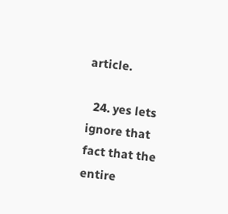article.

  24. yes lets ignore that fact that the entire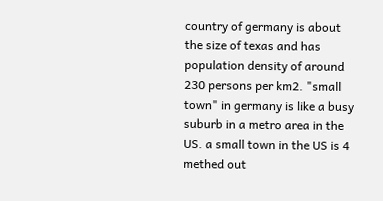country of germany is about the size of texas and has population density of around 230 persons per km2. "small town" in germany is like a busy suburb in a metro area in the US. a small town in the US is 4 methed out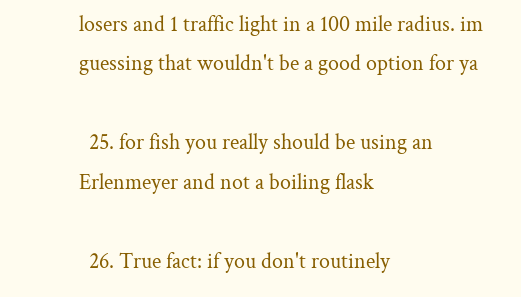losers and 1 traffic light in a 100 mile radius. im guessing that wouldn't be a good option for ya

  25. for fish you really should be using an Erlenmeyer and not a boiling flask

  26. True fact: if you don't routinely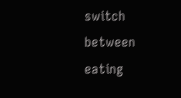switch between eating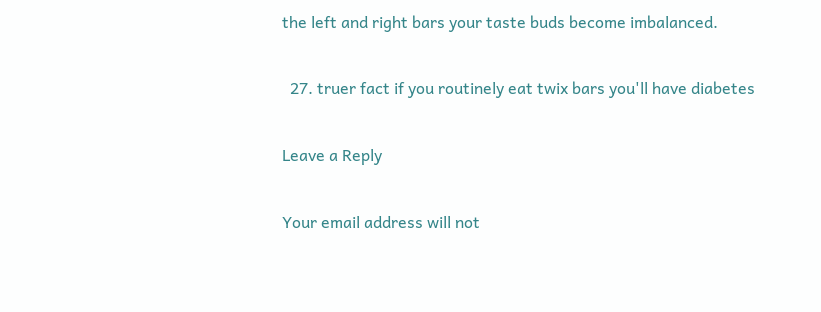the left and right bars your taste buds become imbalanced.

  27. truer fact if you routinely eat twix bars you'll have diabetes

Leave a Reply

Your email address will not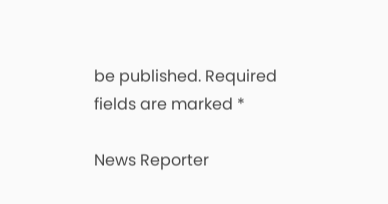be published. Required fields are marked *

News Reporter